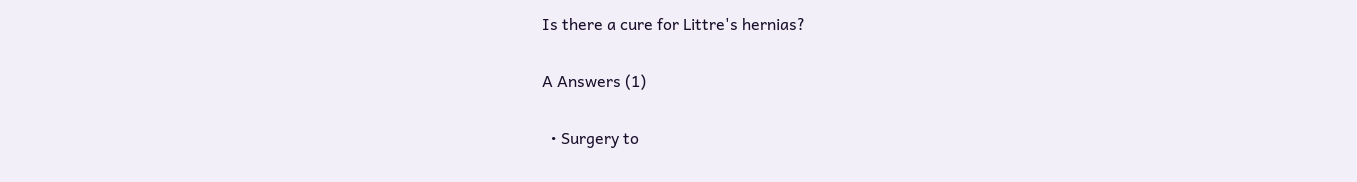Is there a cure for Littre's hernias?

A Answers (1)

  • Surgery to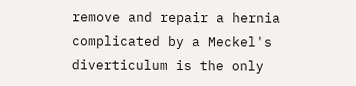remove and repair a hernia complicated by a Meckel's diverticulum is the only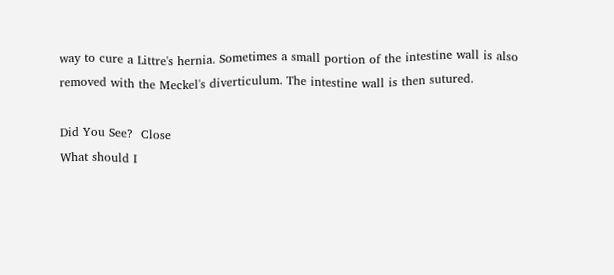way to cure a Littre's hernia. Sometimes a small portion of the intestine wall is also removed with the Meckel's diverticulum. The intestine wall is then sutured.

Did You See?  Close
What should I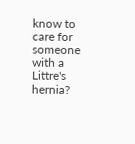know to care for someone with a Littre's hernia?